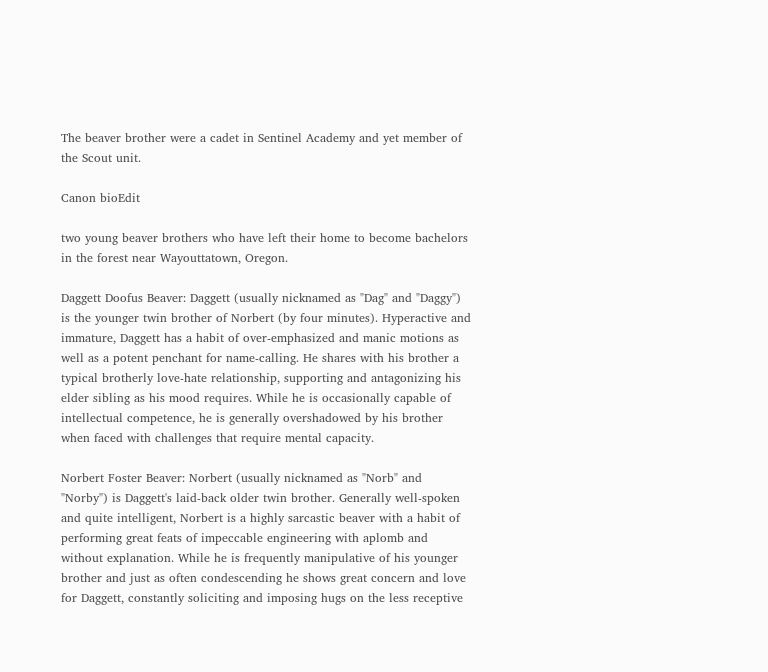The beaver brother were a cadet in Sentinel Academy and yet member of the Scout unit.

Canon bioEdit

two young beaver brothers who have left their home to become bachelors in the forest near Wayouttatown, Oregon.

Daggett Doofus Beaver: Daggett (usually nicknamed as "Dag" and "Daggy") is the younger twin brother of Norbert (by four minutes). Hyperactive and immature, Daggett has a habit of over-emphasized and manic motions as well as a potent penchant for name-calling. He shares with his brother a typical brotherly love-hate relationship, supporting and antagonizing his elder sibling as his mood requires. While he is occasionally capable of intellectual competence, he is generally overshadowed by his brother when faced with challenges that require mental capacity.

Norbert Foster Beaver: Norbert (usually nicknamed as "Norb" and "Norby") is Daggett's laid-back older twin brother. Generally well-spoken and quite intelligent, Norbert is a highly sarcastic beaver with a habit of performing great feats of impeccable engineering with aplomb and without explanation. While he is frequently manipulative of his younger brother and just as often condescending he shows great concern and love for Daggett, constantly soliciting and imposing hugs on the less receptive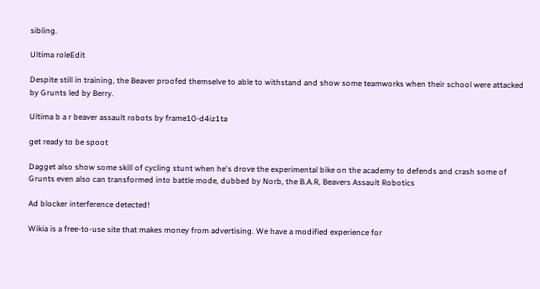sibling.

Ultima roleEdit

Despite still in training, the Beaver proofed themselve to able to withstand and show some teamworks when their school were attacked by Grunts led by Berry.

Ultima b a r beaver assault robots by frame10-d4iz1ta

get ready to be spoot

Dagget also show some skill of cycling stunt when he's drove the experimental bike on the academy to defends and crash some of Grunts even also can transformed into battle mode, dubbed by Norb, the B.A.R, Beavers Assault Robotics

Ad blocker interference detected!

Wikia is a free-to-use site that makes money from advertising. We have a modified experience for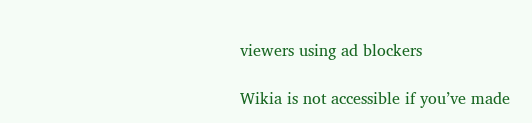viewers using ad blockers

Wikia is not accessible if you’ve made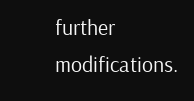further modifications.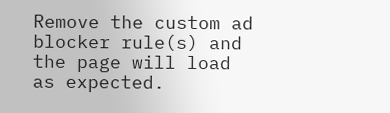Remove the custom ad blocker rule(s) and the page will load as expected.